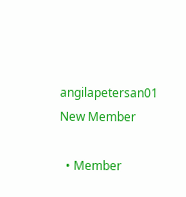angilapetersan01 New Member

  • Member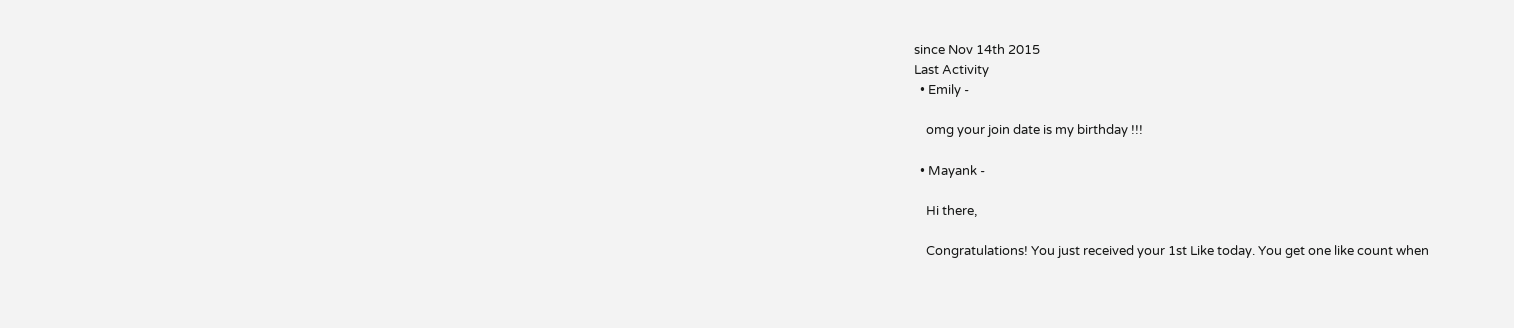since Nov 14th 2015
Last Activity
  • Emily -

    omg your join date is my birthday !!!

  • Mayank -

    Hi there,

    Congratulations! You just received your 1st Like today. You get one like count when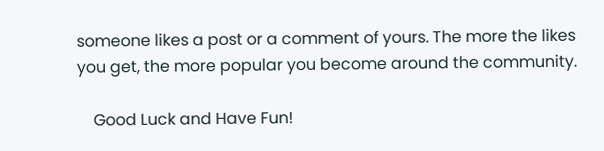someone likes a post or a comment of yours. The more the likes you get, the more popular you become around the community.

    Good Luck and Have Fun!